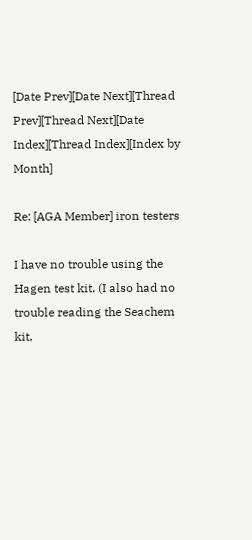[Date Prev][Date Next][Thread Prev][Thread Next][Date Index][Thread Index][Index by Month]

Re: [AGA Member] iron testers

I have no trouble using the Hagen test kit. (I also had no trouble reading the Seachem kit,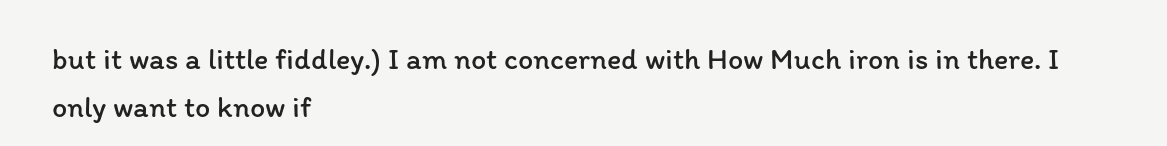but it was a little fiddley.) I am not concerned with How Much iron is in there. I only want to know if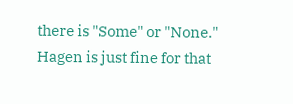there is "Some" or "None." Hagen is just fine for that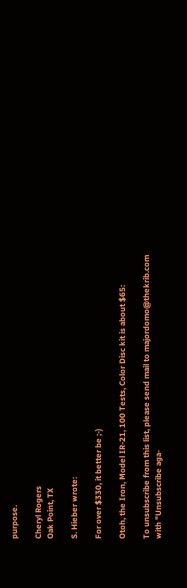purpose.

Cheryl Rogers
Oak Point, TX

S. Hieber wrote:

For over $330, it better be ;-)

Otoh, the Iron, Model IR-21, 100 Tests, Color Disc kit is about $65:

To unsubscribe from this list, please send mail to majordomo@thekrib.com
with "Unsubscribe aga-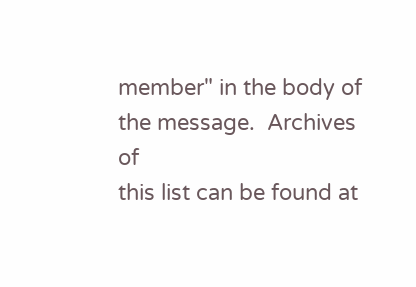member" in the body of the message.  Archives of
this list can be found at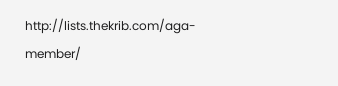http://lists.thekrib.com/aga-member/